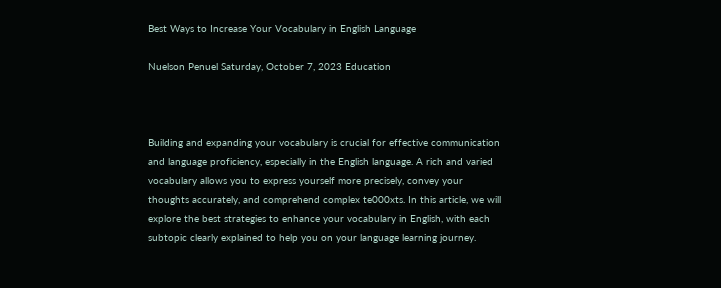Best Ways to Increase Your Vocabulary in English Language

Nuelson Penuel Saturday, October 7, 2023 Education



Building and expanding your vocabulary is crucial for effective communication and language proficiency, especially in the English language. A rich and varied vocabulary allows you to express yourself more precisely, convey your thoughts accurately, and comprehend complex te000xts. In this article, we will explore the best strategies to enhance your vocabulary in English, with each subtopic clearly explained to help you on your language learning journey.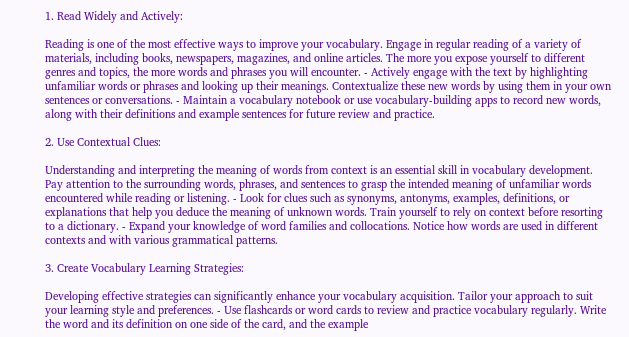1. Read Widely and Actively:

Reading is one of the most effective ways to improve your vocabulary. Engage in regular reading of a variety of materials, including books, newspapers, magazines, and online articles. The more you expose yourself to different genres and topics, the more words and phrases you will encounter. - Actively engage with the text by highlighting unfamiliar words or phrases and looking up their meanings. Contextualize these new words by using them in your own sentences or conversations. - Maintain a vocabulary notebook or use vocabulary-building apps to record new words, along with their definitions and example sentences for future review and practice.

2. Use Contextual Clues:

Understanding and interpreting the meaning of words from context is an essential skill in vocabulary development. Pay attention to the surrounding words, phrases, and sentences to grasp the intended meaning of unfamiliar words encountered while reading or listening. - Look for clues such as synonyms, antonyms, examples, definitions, or explanations that help you deduce the meaning of unknown words. Train yourself to rely on context before resorting to a dictionary. - Expand your knowledge of word families and collocations. Notice how words are used in different contexts and with various grammatical patterns.

3. Create Vocabulary Learning Strategies:

Developing effective strategies can significantly enhance your vocabulary acquisition. Tailor your approach to suit your learning style and preferences. - Use flashcards or word cards to review and practice vocabulary regularly. Write the word and its definition on one side of the card, and the example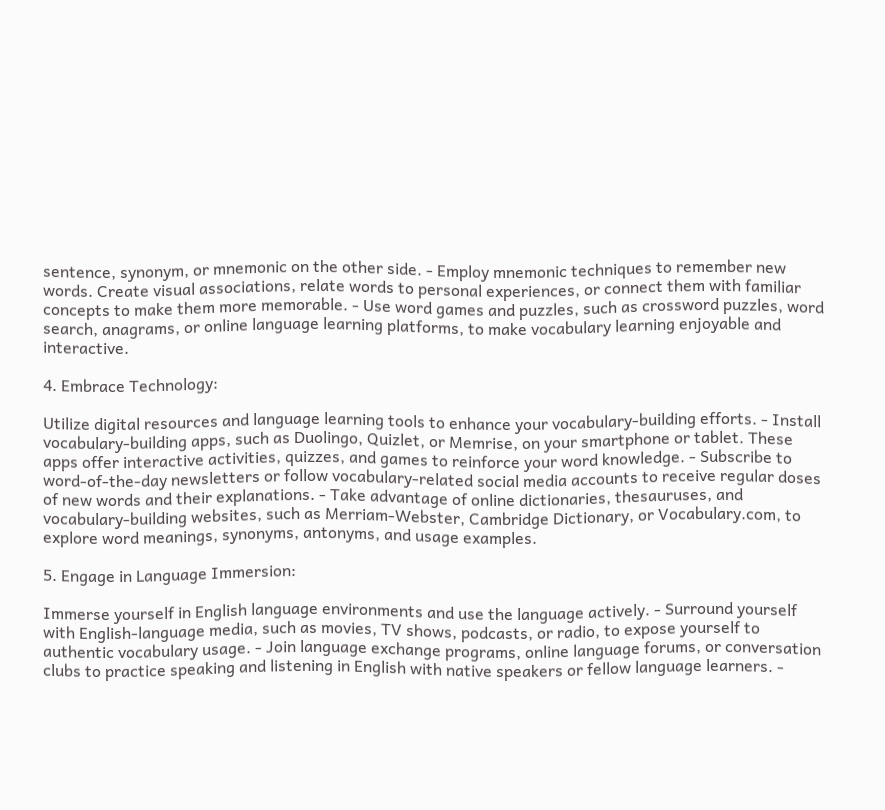sentence, synonym, or mnemonic on the other side. - Employ mnemonic techniques to remember new words. Create visual associations, relate words to personal experiences, or connect them with familiar concepts to make them more memorable. - Use word games and puzzles, such as crossword puzzles, word search, anagrams, or online language learning platforms, to make vocabulary learning enjoyable and interactive.

4. Embrace Technology:

Utilize digital resources and language learning tools to enhance your vocabulary-building efforts. - Install vocabulary-building apps, such as Duolingo, Quizlet, or Memrise, on your smartphone or tablet. These apps offer interactive activities, quizzes, and games to reinforce your word knowledge. - Subscribe to word-of-the-day newsletters or follow vocabulary-related social media accounts to receive regular doses of new words and their explanations. - Take advantage of online dictionaries, thesauruses, and vocabulary-building websites, such as Merriam-Webster, Cambridge Dictionary, or Vocabulary.com, to explore word meanings, synonyms, antonyms, and usage examples.

5. Engage in Language Immersion:

Immerse yourself in English language environments and use the language actively. - Surround yourself with English-language media, such as movies, TV shows, podcasts, or radio, to expose yourself to authentic vocabulary usage. - Join language exchange programs, online language forums, or conversation clubs to practice speaking and listening in English with native speakers or fellow language learners. -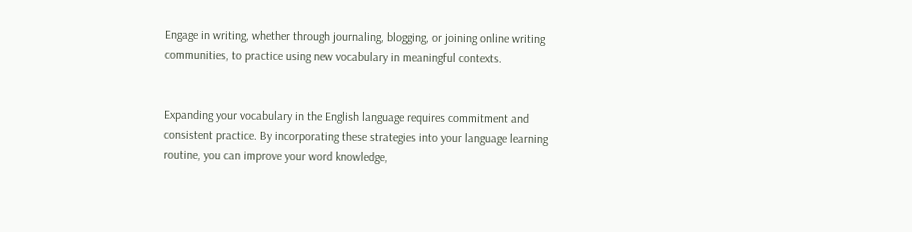Engage in writing, whether through journaling, blogging, or joining online writing communities, to practice using new vocabulary in meaningful contexts.


Expanding your vocabulary in the English language requires commitment and consistent practice. By incorporating these strategies into your language learning routine, you can improve your word knowledge,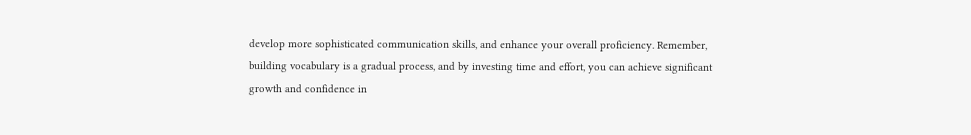develop more sophisticated communication skills, and enhance your overall proficiency. Remember, building vocabulary is a gradual process, and by investing time and effort, you can achieve significant growth and confidence in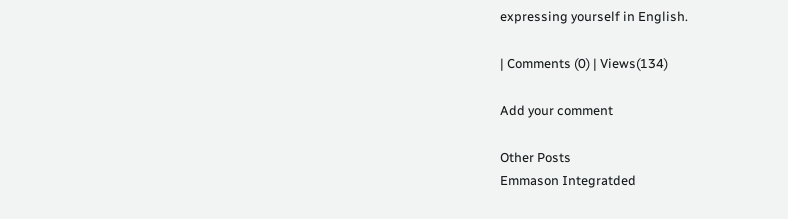expressing yourself in English.

| Comments (0) | Views(134)

Add your comment

Other Posts
Emmason Integratded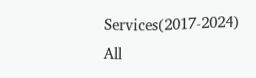Services(2017-2024)
All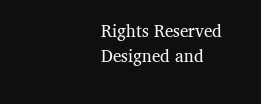Rights Reserved
Designed and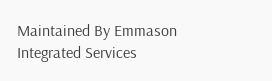Maintained By Emmason Integrated Services